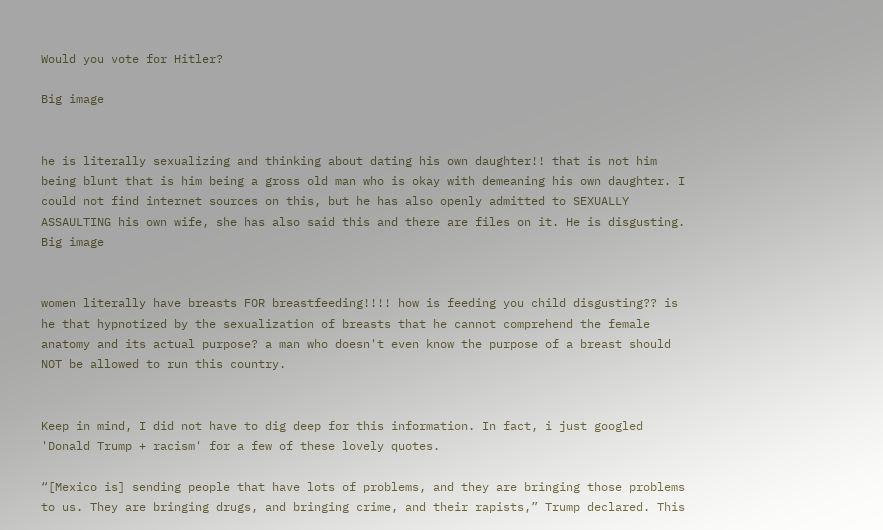Would you vote for Hitler?

Big image


he is literally sexualizing and thinking about dating his own daughter!! that is not him being blunt that is him being a gross old man who is okay with demeaning his own daughter. I could not find internet sources on this, but he has also openly admitted to SEXUALLY ASSAULTING his own wife, she has also said this and there are files on it. He is disgusting.
Big image


women literally have breasts FOR breastfeeding!!!! how is feeding you child disgusting?? is he that hypnotized by the sexualization of breasts that he cannot comprehend the female anatomy and its actual purpose? a man who doesn't even know the purpose of a breast should NOT be allowed to run this country.


Keep in mind, I did not have to dig deep for this information. In fact, i just googled 'Donald Trump + racism' for a few of these lovely quotes.

“[Mexico is] sending people that have lots of problems, and they are bringing those problems to us. They are bringing drugs, and bringing crime, and their rapists,” Trump declared. This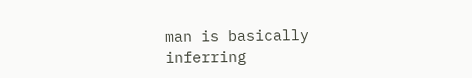man is basically inferring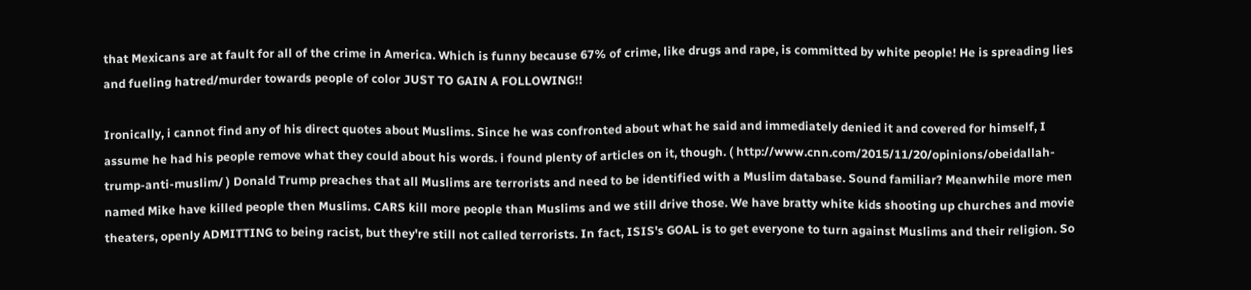that Mexicans are at fault for all of the crime in America. Which is funny because 67% of crime, like drugs and rape, is committed by white people! He is spreading lies and fueling hatred/murder towards people of color JUST TO GAIN A FOLLOWING!!

Ironically, i cannot find any of his direct quotes about Muslims. Since he was confronted about what he said and immediately denied it and covered for himself, I assume he had his people remove what they could about his words. i found plenty of articles on it, though. ( http://www.cnn.com/2015/11/20/opinions/obeidallah-trump-anti-muslim/ ) Donald Trump preaches that all Muslims are terrorists and need to be identified with a Muslim database. Sound familiar? Meanwhile more men named Mike have killed people then Muslims. CARS kill more people than Muslims and we still drive those. We have bratty white kids shooting up churches and movie theaters, openly ADMITTING to being racist, but they're still not called terrorists. In fact, ISIS's GOAL is to get everyone to turn against Muslims and their religion. So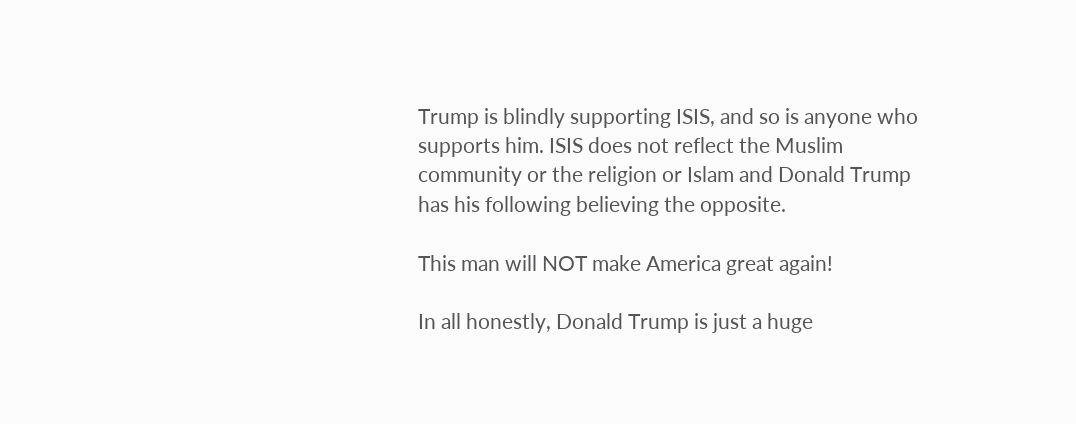Trump is blindly supporting ISIS, and so is anyone who supports him. ISIS does not reflect the Muslim community or the religion or Islam and Donald Trump has his following believing the opposite.

This man will NOT make America great again!

In all honestly, Donald Trump is just a huge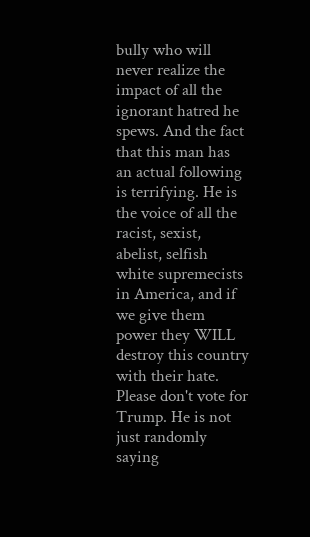bully who will never realize the impact of all the ignorant hatred he spews. And the fact that this man has an actual following is terrifying. He is the voice of all the racist, sexist, abelist, selfish white supremecists in America, and if we give them power they WILL destroy this country with their hate. Please don't vote for Trump. He is not just randomly saying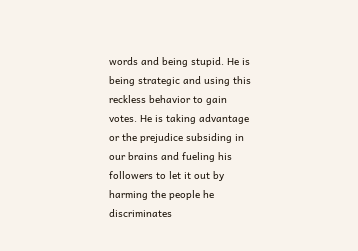words and being stupid. He is being strategic and using this reckless behavior to gain votes. He is taking advantage or the prejudice subsiding in our brains and fueling his followers to let it out by harming the people he discriminates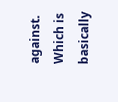against. Which is basically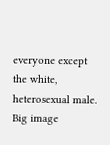everyone except the white, heterosexual male.
Big image